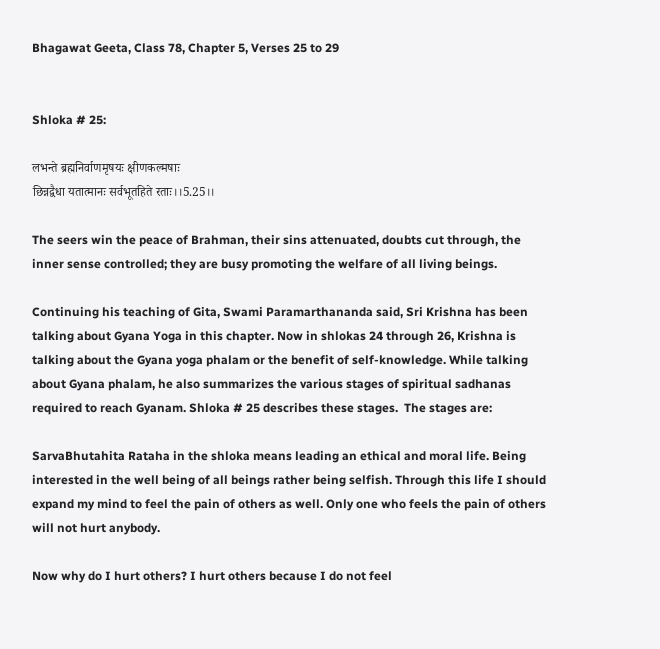Bhagawat Geeta, Class 78, Chapter 5, Verses 25 to 29


Shloka # 25:

लभन्ते ब्रह्मनिर्वाणमृषयः क्षीणकल्मषाः
छिन्नद्वैधा यतात्मानः सर्वभूतहिते रताः।।5.25।।

The seers win the peace of Brahman, their sins attenuated, doubts cut through, the inner sense controlled; they are busy promoting the welfare of all living beings.

Continuing his teaching of Gita, Swami Paramarthananda said, Sri Krishna has been talking about Gyana Yoga in this chapter. Now in shlokas 24 through 26, Krishna is talking about the Gyana yoga phalam or the benefit of self-knowledge. While talking about Gyana phalam, he also summarizes the various stages of spiritual sadhanas required to reach Gyanam. Shloka # 25 describes these stages.  The stages are:

SarvaBhutahita Rataha in the shloka means leading an ethical and moral life. Being interested in the well being of all beings rather being selfish. Through this life I should expand my mind to feel the pain of others as well. Only one who feels the pain of others will not hurt anybody.

Now why do I hurt others? I hurt others because I do not feel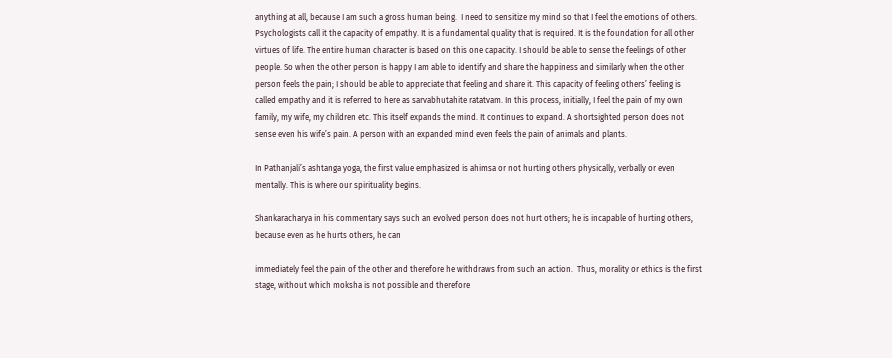anything at all, because I am such a gross human being.  I need to sensitize my mind so that I feel the emotions of others. Psychologists call it the capacity of empathy. It is a fundamental quality that is required. It is the foundation for all other virtues of life. The entire human character is based on this one capacity. I should be able to sense the feelings of other people. So when the other person is happy I am able to identify and share the happiness and similarly when the other person feels the pain; I should be able to appreciate that feeling and share it. This capacity of feeling others’ feeling is called empathy and it is referred to here as sarvabhutahite ratatvam. In this process, initially, I feel the pain of my own family, my wife, my children etc. This itself expands the mind. It continues to expand. A shortsighted person does not sense even his wife’s pain. A person with an expanded mind even feels the pain of animals and plants.

In Pathanjali’s ashtanga yoga, the first value emphasized is ahimsa or not hurting others physically, verbally or even mentally. This is where our spirituality begins.

Shankaracharya in his commentary says such an evolved person does not hurt others; he is incapable of hurting others, because even as he hurts others, he can

immediately feel the pain of the other and therefore he withdraws from such an action.  Thus, morality or ethics is the first stage, without which moksha is not possible and therefore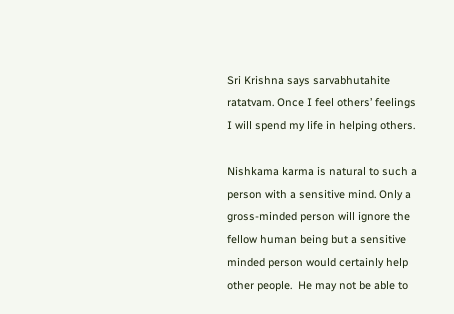Sri Krishna says sarvabhutahite ratatvam. Once I feel others’ feelings I will spend my life in helping others.

Nishkama karma is natural to such a person with a sensitive mind. Only a gross-minded person will ignore the fellow human being but a sensitive minded person would certainly help other people.  He may not be able to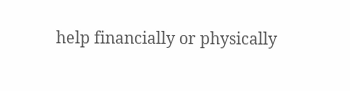help financially or physically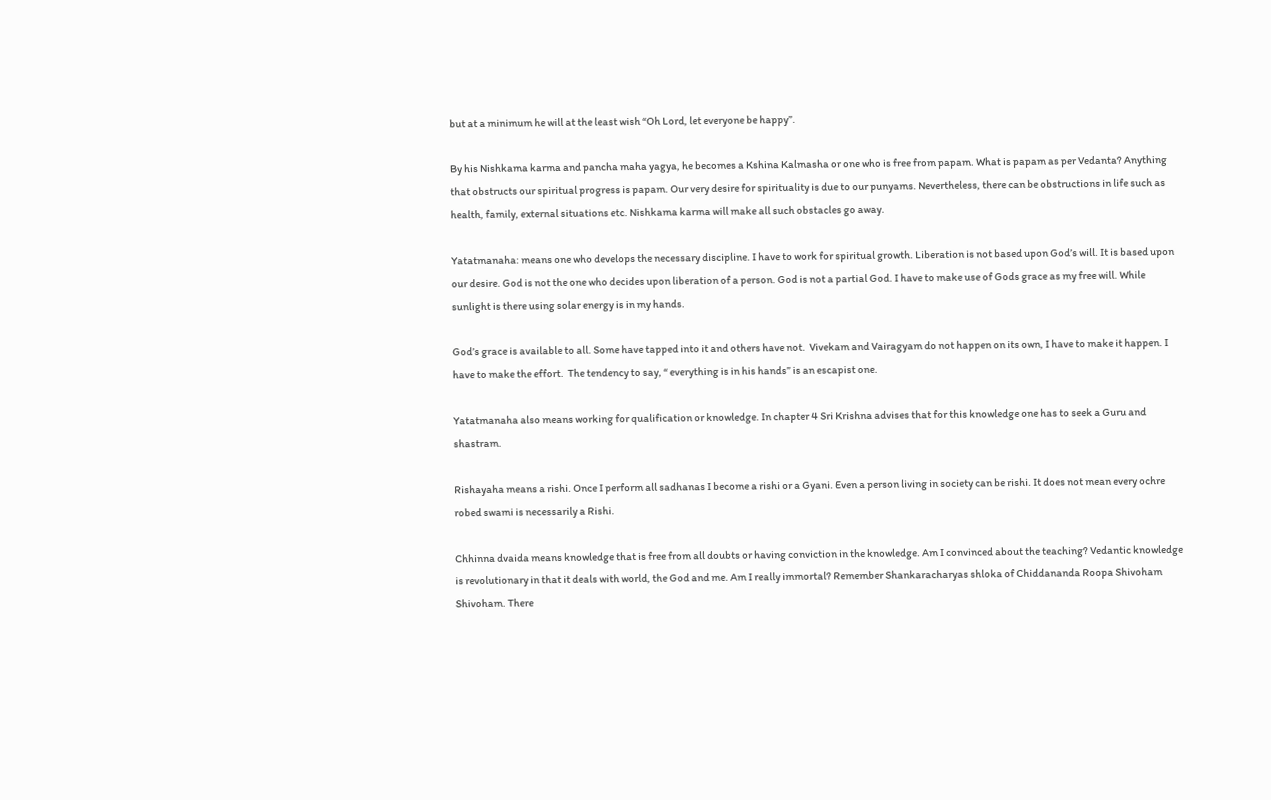but at a minimum he will at the least wish “Oh Lord, let everyone be happy”.

By his Nishkama karma and pancha maha yagya, he becomes a Kshina Kalmasha or one who is free from papam. What is papam as per Vedanta? Anything that obstructs our spiritual progress is papam. Our very desire for spirituality is due to our punyams. Nevertheless, there can be obstructions in life such as health, family, external situations etc. Nishkama karma will make all such obstacles go away.

Yatatmanaha: means one who develops the necessary discipline. I have to work for spiritual growth. Liberation is not based upon God’s will. It is based upon our desire. God is not the one who decides upon liberation of a person. God is not a partial God. I have to make use of Gods grace as my free will. While sunlight is there using solar energy is in my hands.

God’s grace is available to all. Some have tapped into it and others have not.  Vivekam and Vairagyam do not happen on its own, I have to make it happen. I have to make the effort.  The tendency to say, “ everything is in his hands” is an escapist one.

Yatatmanaha also means working for qualification or knowledge. In chapter 4 Sri Krishna advises that for this knowledge one has to seek a Guru and shastram.

Rishayaha means a rishi. Once I perform all sadhanas I become a rishi or a Gyani. Even a person living in society can be rishi. It does not mean every ochre robed swami is necessarily a Rishi.

Chhinna dvaida means knowledge that is free from all doubts or having conviction in the knowledge. Am I convinced about the teaching? Vedantic knowledge is revolutionary in that it deals with world, the God and me. Am I really immortal? Remember Shankaracharyas shloka of Chiddananda Roopa Shivoham Shivoham. There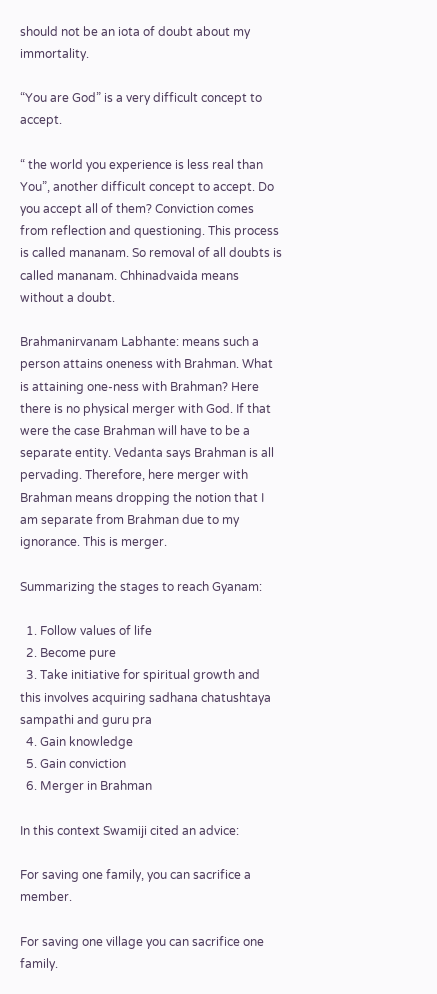should not be an iota of doubt about my immortality.

“You are God” is a very difficult concept to accept.

“ the world you experience is less real than You”, another difficult concept to accept. Do you accept all of them? Conviction comes from reflection and questioning. This process is called mananam. So removal of all doubts is called mananam. Chhinadvaida means without a doubt.

Brahmanirvanam Labhante: means such a person attains oneness with Brahman. What is attaining one-ness with Brahman? Here there is no physical merger with God. If that were the case Brahman will have to be a separate entity. Vedanta says Brahman is all pervading. Therefore, here merger with Brahman means dropping the notion that I am separate from Brahman due to my ignorance. This is merger.

Summarizing the stages to reach Gyanam:

  1. Follow values of life
  2. Become pure
  3. Take initiative for spiritual growth and this involves acquiring sadhana chatushtaya sampathi and guru pra
  4. Gain knowledge
  5. Gain conviction
  6. Merger in Brahman

In this context Swamiji cited an advice:

For saving one family, you can sacrifice a member.

For saving one village you can sacrifice one family.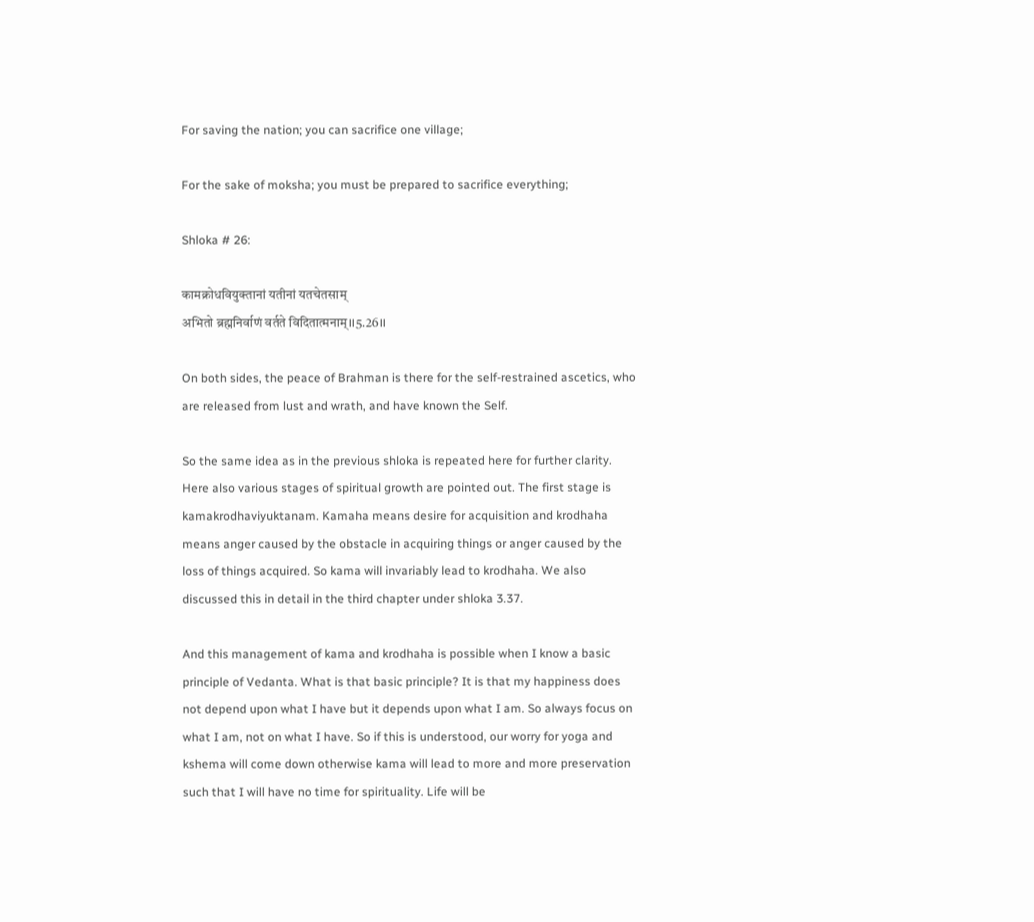For saving the nation; you can sacrifice one village;

For the sake of moksha; you must be prepared to sacrifice everything;

Shloka # 26:

कामक्रोधवियुक्तानां यतीनां यतचेतसाम्
अभितो ब्रह्मनिर्वाणं वर्तते विदितात्मनाम्।।5.26।।

On both sides, the peace of Brahman is there for the self-restrained ascetics, who are released from lust and wrath, and have known the Self.

So the same idea as in the previous shloka is repeated here for further clarity. Here also various stages of spiritual growth are pointed out. The first stage is kamakrodhaviyuktanam. Kamaha means desire for acquisition and krodhaha means anger caused by the obstacle in acquiring things or anger caused by the loss of things acquired. So kama will invariably lead to krodhaha. We also discussed this in detail in the third chapter under shloka 3.37.

And this management of kama and krodhaha is possible when I know a basic principle of Vedanta. What is that basic principle? It is that my happiness does not depend upon what I have but it depends upon what I am. So always focus on what I am, not on what I have. So if this is understood, our worry for yoga and kshema will come down otherwise kama will lead to more and more preservation such that I will have no time for spirituality. Life will be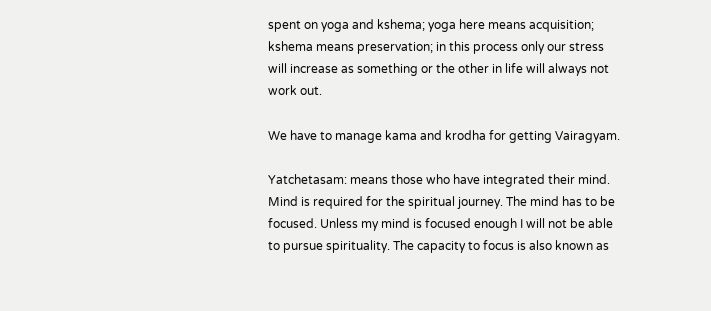spent on yoga and kshema; yoga here means acquisition; kshema means preservation; in this process only our stress will increase as something or the other in life will always not work out.

We have to manage kama and krodha for getting Vairagyam.

Yatchetasam: means those who have integrated their mind. Mind is required for the spiritual journey. The mind has to be focused. Unless my mind is focused enough I will not be able to pursue spirituality. The capacity to focus is also known as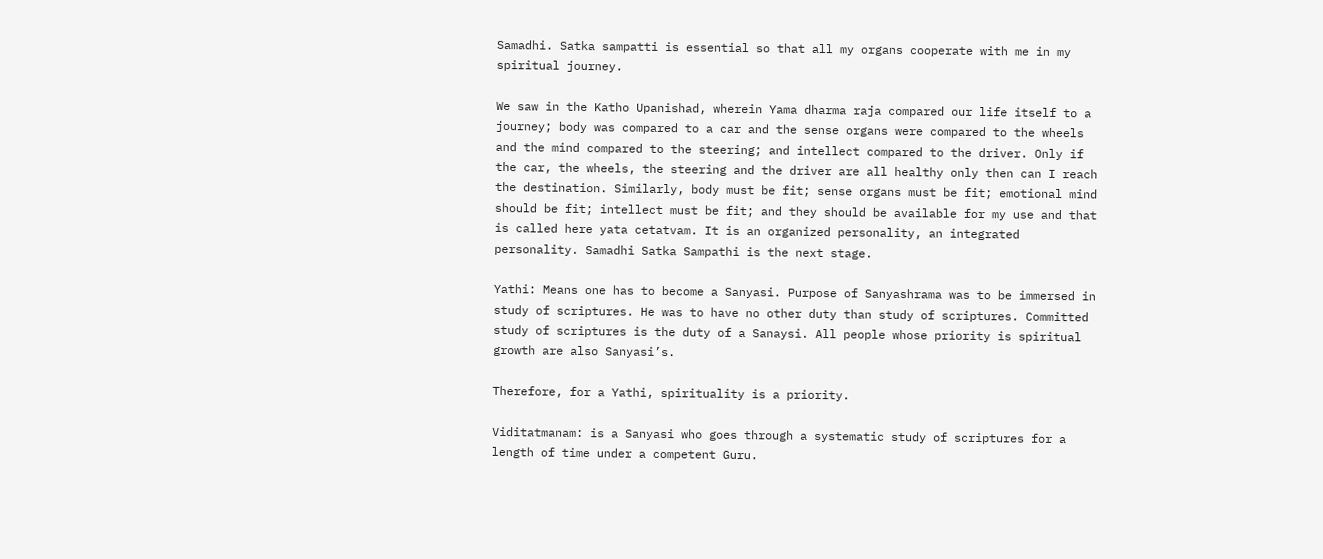Samadhi. Satka sampatti is essential so that all my organs cooperate with me in my spiritual journey.

We saw in the Katho Upanishad, wherein Yama dharma raja compared our life itself to a journey; body was compared to a car and the sense organs were compared to the wheels and the mind compared to the steering; and intellect compared to the driver. Only if the car, the wheels, the steering and the driver are all healthy only then can I reach the destination. Similarly, body must be fit; sense organs must be fit; emotional mind should be fit; intellect must be fit; and they should be available for my use and that is called here yata cetatvam. It is an organized personality, an integrated personality. Samadhi Satka Sampathi is the next stage.

Yathi: Means one has to become a Sanyasi. Purpose of Sanyashrama was to be immersed in study of scriptures. He was to have no other duty than study of scriptures. Committed study of scriptures is the duty of a Sanaysi. All people whose priority is spiritual growth are also Sanyasi’s.

Therefore, for a Yathi, spirituality is a priority.

Viditatmanam: is a Sanyasi who goes through a systematic study of scriptures for a length of time under a competent Guru.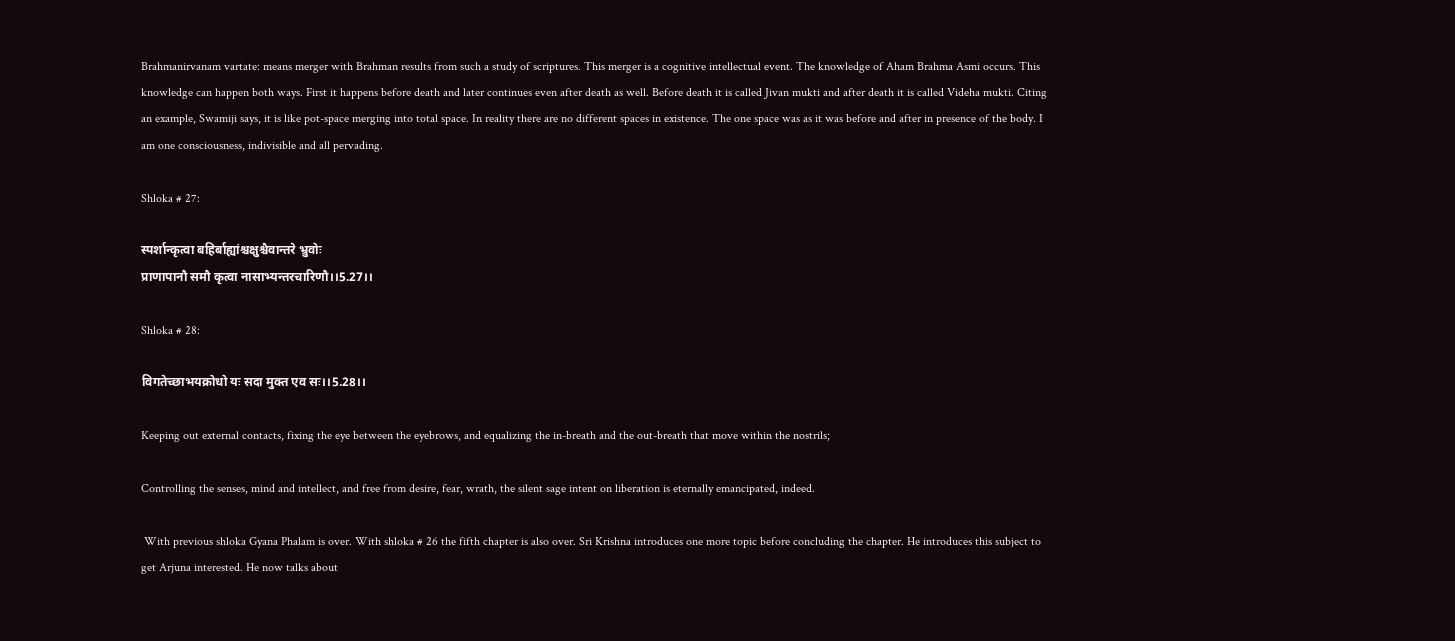Brahmanirvanam vartate: means merger with Brahman results from such a study of scriptures. This merger is a cognitive intellectual event. The knowledge of Aham Brahma Asmi occurs. This knowledge can happen both ways. First it happens before death and later continues even after death as well. Before death it is called Jivan mukti and after death it is called Videha mukti. Citing an example, Swamiji says, it is like pot-space merging into total space. In reality there are no different spaces in existence. The one space was as it was before and after in presence of the body. I am one consciousness, indivisible and all pervading.

Shloka # 27:

स्पर्शान्कृत्वा बहिर्बाह्यांश्चक्षुश्चैवान्तरे भ्रुवोः
प्राणापानौ समौ कृत्वा नासाभ्यन्तरचारिणौ।।5.27।।

Shloka # 28:

विगतेच्छाभयक्रोधो यः सदा मुक्त एव सः।।5.28।।

Keeping out external contacts, fixing the eye between the eyebrows, and equalizing the in-breath and the out-breath that move within the nostrils;

Controlling the senses, mind and intellect, and free from desire, fear, wrath, the silent sage intent on liberation is eternally emancipated, indeed.

 With previous shloka Gyana Phalam is over. With shloka # 26 the fifth chapter is also over. Sri Krishna introduces one more topic before concluding the chapter. He introduces this subject to get Arjuna interested. He now talks about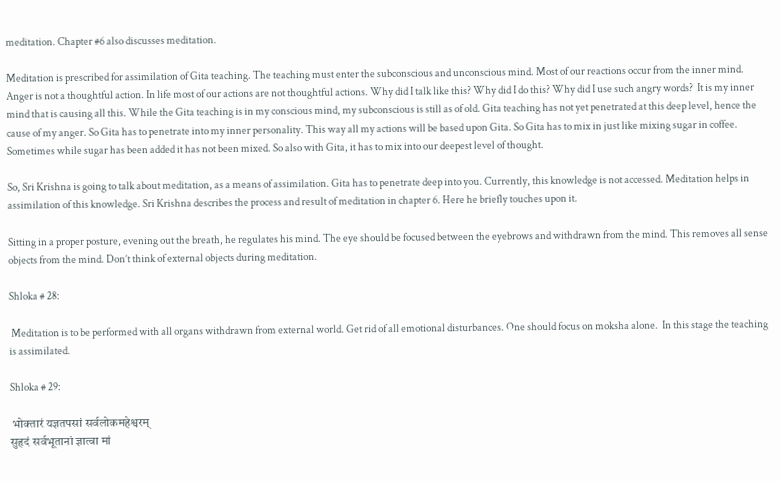meditation. Chapter #6 also discusses meditation.

Meditation is prescribed for assimilation of Gita teaching. The teaching must enter the subconscious and unconscious mind. Most of our reactions occur from the inner mind. Anger is not a thoughtful action. In life most of our actions are not thoughtful actions. Why did I talk like this? Why did I do this? Why did I use such angry words?  It is my inner mind that is causing all this. While the Gita teaching is in my conscious mind, my subconscious is still as of old. Gita teaching has not yet penetrated at this deep level, hence the cause of my anger. So Gita has to penetrate into my inner personality. This way all my actions will be based upon Gita. So Gita has to mix in just like mixing sugar in coffee. Sometimes while sugar has been added it has not been mixed. So also with Gita, it has to mix into our deepest level of thought.

So, Sri Krishna is going to talk about meditation, as a means of assimilation. Gita has to penetrate deep into you. Currently, this knowledge is not accessed. Meditation helps in assimilation of this knowledge. Sri Krishna describes the process and result of meditation in chapter 6. Here he briefly touches upon it.

Sitting in a proper posture, evening out the breath, he regulates his mind. The eye should be focused between the eyebrows and withdrawn from the mind. This removes all sense objects from the mind. Don’t think of external objects during meditation.

Shloka # 28:

 Meditation is to be performed with all organs withdrawn from external world. Get rid of all emotional disturbances. One should focus on moksha alone.  In this stage the teaching is assimilated.

Shloka # 29:

 भोक्तारं यज्ञतपसां सर्वलोकमहेश्वरम्
सुहृदं सर्वभूतानां ज्ञात्वा मां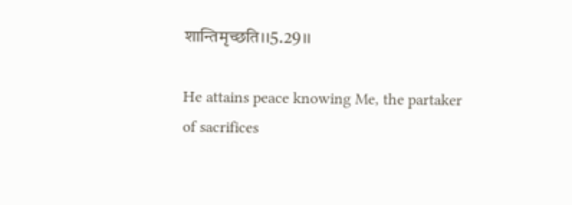शान्तिमृच्छति।।5.29।।

He attains peace knowing Me, the partaker of sacrifices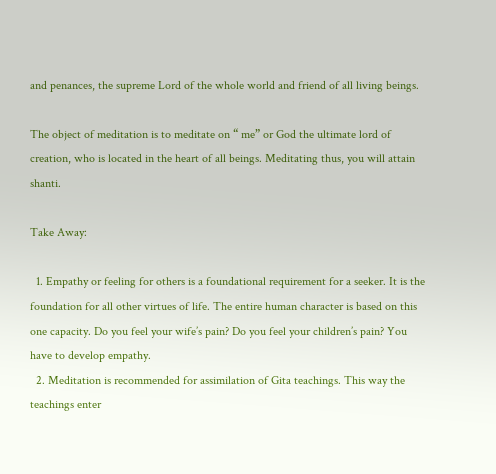and penances, the supreme Lord of the whole world and friend of all living beings.

The object of meditation is to meditate on “ me” or God the ultimate lord of creation, who is located in the heart of all beings. Meditating thus, you will attain shanti.

Take Away:

  1. Empathy or feeling for others is a foundational requirement for a seeker. It is the foundation for all other virtues of life. The entire human character is based on this one capacity. Do you feel your wife’s pain? Do you feel your children’s pain? You have to develop empathy.
  2. Meditation is recommended for assimilation of Gita teachings. This way the teachings enter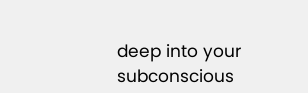deep into your subconscious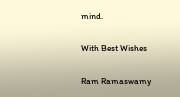mind.

With Best Wishes

Ram Ramaswamy